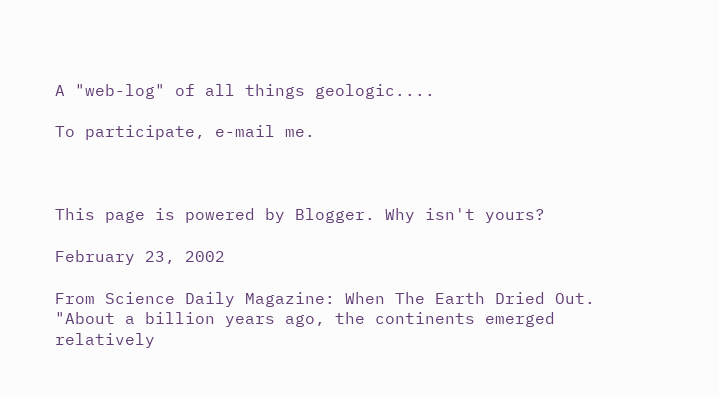A "web-log" of all things geologic....

To participate, e-mail me.



This page is powered by Blogger. Why isn't yours?

February 23, 2002

From Science Daily Magazine: When The Earth Dried Out. "About a billion years ago, the continents emerged relatively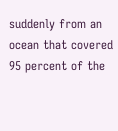suddenly from an ocean that covered 95 percent of the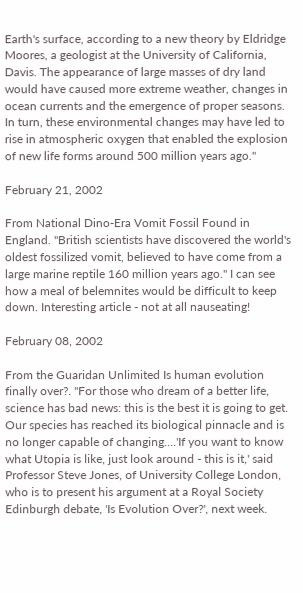Earth's surface, according to a new theory by Eldridge Moores, a geologist at the University of California, Davis. The appearance of large masses of dry land would have caused more extreme weather, changes in ocean currents and the emergence of proper seasons. In turn, these environmental changes may have led to rise in atmospheric oxygen that enabled the explosion of new life forms around 500 million years ago."

February 21, 2002

From National Dino-Era Vomit Fossil Found in England. "British scientists have discovered the world's oldest fossilized vomit, believed to have come from a large marine reptile 160 million years ago." I can see how a meal of belemnites would be difficult to keep down. Interesting article - not at all nauseating!

February 08, 2002

From the Guaridan Unlimited Is human evolution finally over?. "For those who dream of a better life, science has bad news: this is the best it is going to get. Our species has reached its biological pinnacle and is no longer capable of changing....'If you want to know what Utopia is like, just look around - this is it,' said Professor Steve Jones, of University College London, who is to present his argument at a Royal Society Edinburgh debate, 'Is Evolution Over?', next week.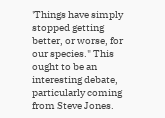'Things have simply stopped getting better, or worse, for our species." This ought to be an interesting debate, particularly coming from Steve Jones.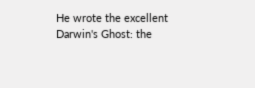He wrote the excellent Darwin's Ghost: the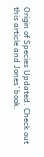Origin of Species Updated. Check out this article and Jones' book.